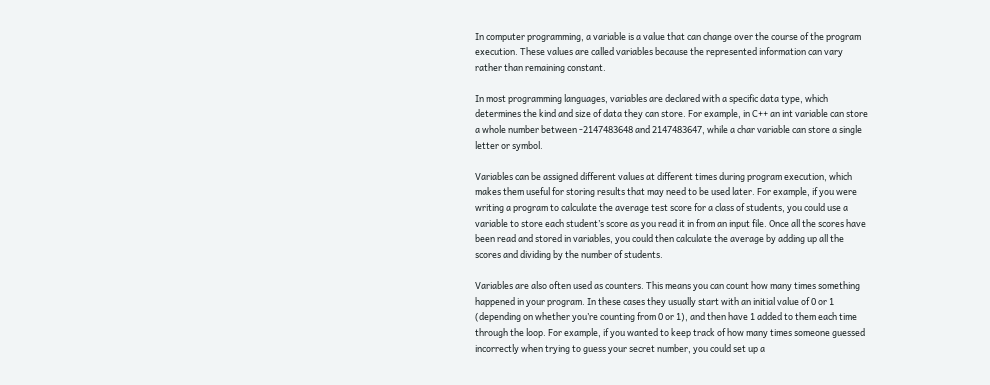In computer programming, a variable is a value that can change over the course of the program execution. These values are called variables because the represented information can vary rather than remaining constant.

In most programming languages, variables are declared with a specific data type, which determines the kind and size of data they can store. For example, in C++ an int variable can store a whole number between -2147483648 and 2147483647, while a char variable can store a single letter or symbol.

Variables can be assigned different values at different times during program execution, which makes them useful for storing results that may need to be used later. For example, if you were writing a program to calculate the average test score for a class of students, you could use a variable to store each student’s score as you read it in from an input file. Once all the scores have been read and stored in variables, you could then calculate the average by adding up all the scores and dividing by the number of students.

Variables are also often used as counters. This means you can count how many times something happened in your program. In these cases they usually start with an initial value of 0 or 1 (depending on whether you’re counting from 0 or 1), and then have 1 added to them each time through the loop. For example, if you wanted to keep track of how many times someone guessed incorrectly when trying to guess your secret number, you could set up a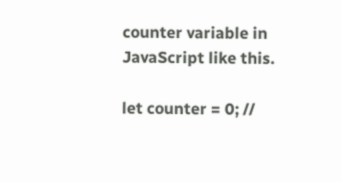counter variable in JavaScript like this.

let counter = 0; //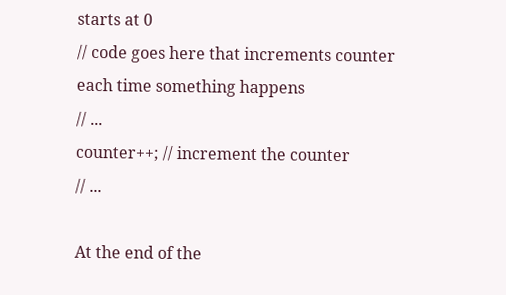starts at 0
// code goes here that increments counter each time something happens
// ...
counter++; // increment the counter
// ...

At the end of the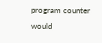program counter would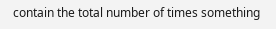contain the total number of times something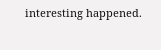interesting happened.